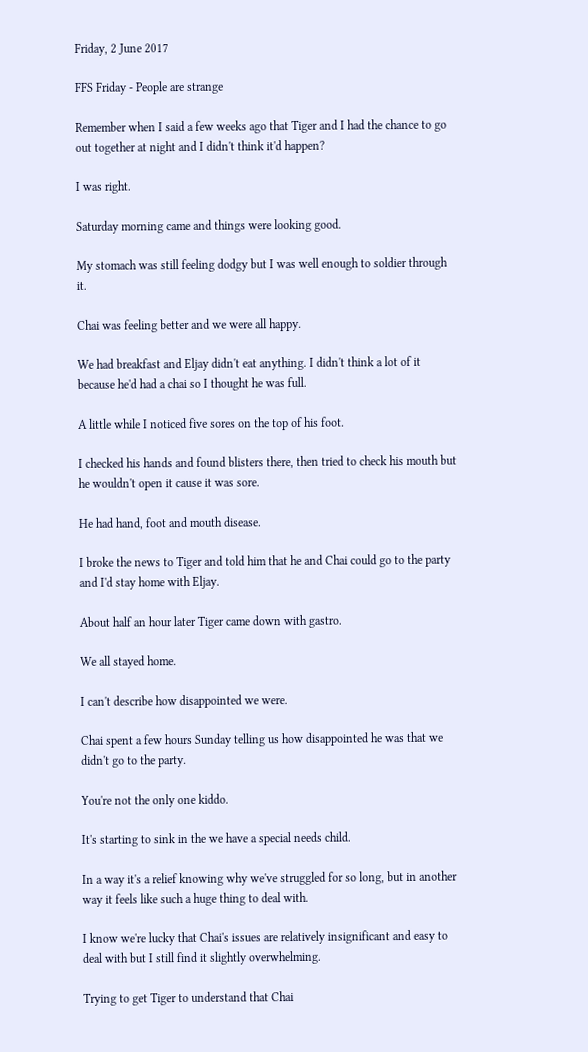Friday, 2 June 2017

FFS Friday - People are strange

Remember when I said a few weeks ago that Tiger and I had the chance to go out together at night and I didn't think it'd happen?

I was right.

Saturday morning came and things were looking good.

My stomach was still feeling dodgy but I was well enough to soldier through it.

Chai was feeling better and we were all happy.

We had breakfast and Eljay didn't eat anything. I didn't think a lot of it because he'd had a chai so I thought he was full.

A little while I noticed five sores on the top of his foot.

I checked his hands and found blisters there, then tried to check his mouth but he wouldn't open it cause it was sore.

He had hand, foot and mouth disease.

I broke the news to Tiger and told him that he and Chai could go to the party and I'd stay home with Eljay.

About half an hour later Tiger came down with gastro.

We all stayed home.

I can't describe how disappointed we were.

Chai spent a few hours Sunday telling us how disappointed he was that we didn't go to the party.

You're not the only one kiddo.

It's starting to sink in the we have a special needs child.

In a way it's a relief knowing why we've struggled for so long, but in another way it feels like such a huge thing to deal with.

I know we're lucky that Chai's issues are relatively insignificant and easy to deal with but I still find it slightly overwhelming.

Trying to get Tiger to understand that Chai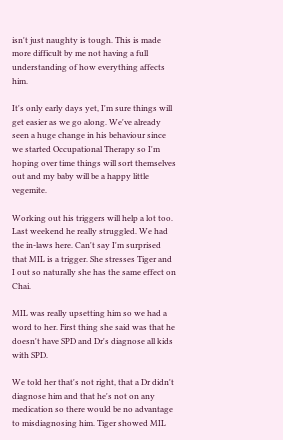isn't just naughty is tough. This is made more difficult by me not having a full understanding of how everything affects him.

It's only early days yet, I'm sure things will get easier as we go along. We've already seen a huge change in his behaviour since we started Occupational Therapy so I'm hoping over time things will sort themselves out and my baby will be a happy little vegemite.

Working out his triggers will help a lot too. Last weekend he really struggled. We had the in-laws here. Can't say I'm surprised that MIL is a trigger. She stresses Tiger and I out so naturally she has the same effect on Chai.

MIL was really upsetting him so we had a word to her. First thing she said was that he doesn't have SPD and Dr's diagnose all kids with SPD.

We told her that's not right, that a Dr didn't diagnose him and that he's not on any medication so there would be no advantage to misdiagnosing him. Tiger showed MIL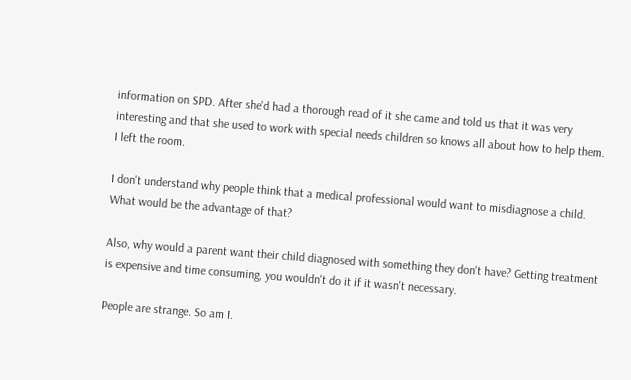information on SPD. After she'd had a thorough read of it she came and told us that it was very interesting and that she used to work with special needs children so knows all about how to help them. I left the room.

I don't understand why people think that a medical professional would want to misdiagnose a child. What would be the advantage of that?

Also, why would a parent want their child diagnosed with something they don't have? Getting treatment is expensive and time consuming, you wouldn't do it if it wasn't necessary.

People are strange. So am I.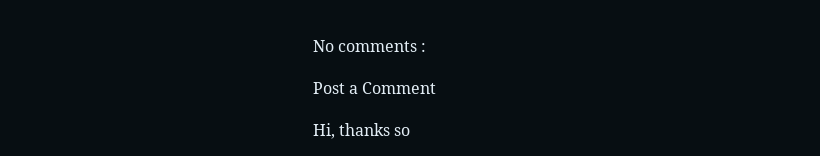No comments :

Post a Comment

Hi, thanks so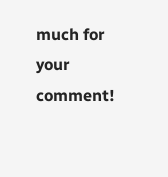much for your comment!